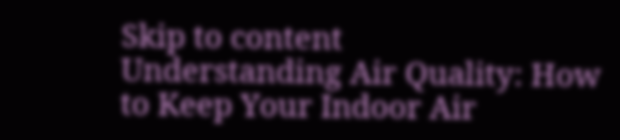Skip to content
Understanding Air Quality: How to Keep Your Indoor Air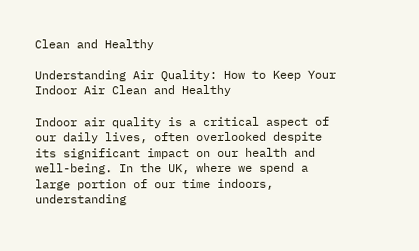Clean and Healthy

Understanding Air Quality: How to Keep Your Indoor Air Clean and Healthy

Indoor air quality is a critical aspect of our daily lives, often overlooked despite its significant impact on our health and well-being. In the UK, where we spend a large portion of our time indoors, understanding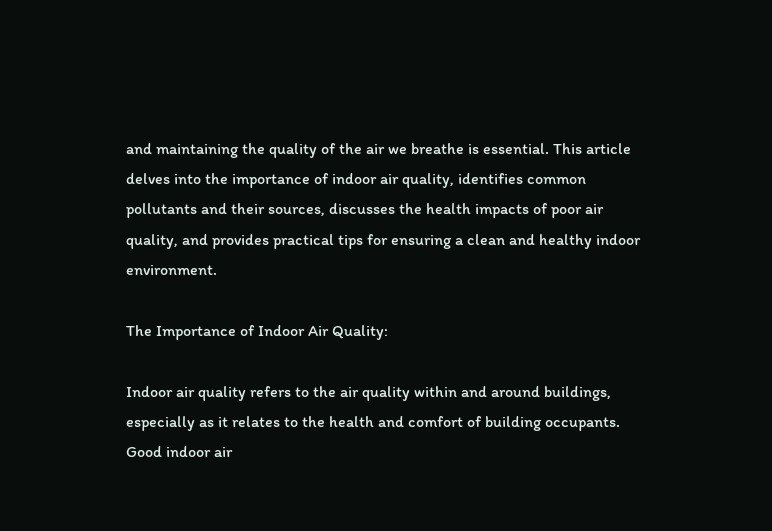and maintaining the quality of the air we breathe is essential. This article delves into the importance of indoor air quality, identifies common pollutants and their sources, discusses the health impacts of poor air quality, and provides practical tips for ensuring a clean and healthy indoor environment.

The Importance of Indoor Air Quality:

Indoor air quality refers to the air quality within and around buildings, especially as it relates to the health and comfort of building occupants. Good indoor air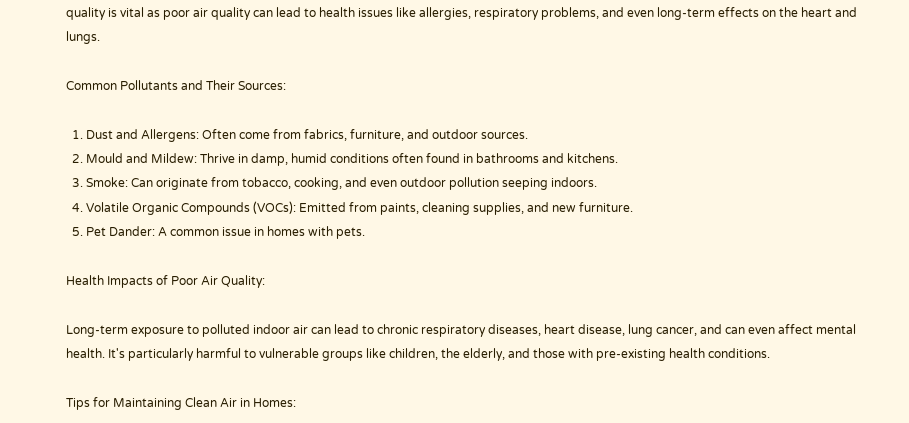quality is vital as poor air quality can lead to health issues like allergies, respiratory problems, and even long-term effects on the heart and lungs.

Common Pollutants and Their Sources:

  1. Dust and Allergens: Often come from fabrics, furniture, and outdoor sources.
  2. Mould and Mildew: Thrive in damp, humid conditions often found in bathrooms and kitchens.
  3. Smoke: Can originate from tobacco, cooking, and even outdoor pollution seeping indoors.
  4. Volatile Organic Compounds (VOCs): Emitted from paints, cleaning supplies, and new furniture.
  5. Pet Dander: A common issue in homes with pets.

Health Impacts of Poor Air Quality:

Long-term exposure to polluted indoor air can lead to chronic respiratory diseases, heart disease, lung cancer, and can even affect mental health. It's particularly harmful to vulnerable groups like children, the elderly, and those with pre-existing health conditions.

Tips for Maintaining Clean Air in Homes: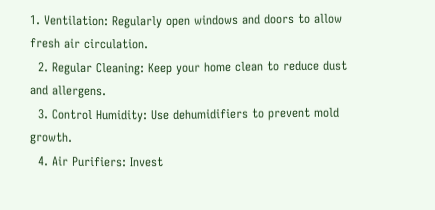1. Ventilation: Regularly open windows and doors to allow fresh air circulation.
  2. Regular Cleaning: Keep your home clean to reduce dust and allergens.
  3. Control Humidity: Use dehumidifiers to prevent mold growth.
  4. Air Purifiers: Invest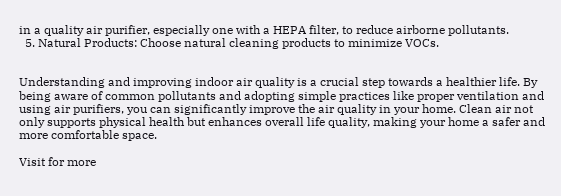in a quality air purifier, especially one with a HEPA filter, to reduce airborne pollutants.
  5. Natural Products: Choose natural cleaning products to minimize VOCs.


Understanding and improving indoor air quality is a crucial step towards a healthier life. By being aware of common pollutants and adopting simple practices like proper ventilation and using air purifiers, you can significantly improve the air quality in your home. Clean air not only supports physical health but enhances overall life quality, making your home a safer and more comfortable space.

Visit for more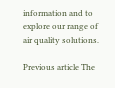information and to explore our range of air quality solutions.

Previous article The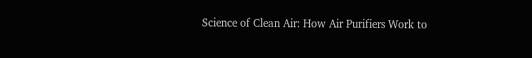Science of Clean Air: How Air Purifiers Work to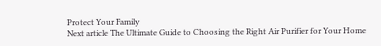Protect Your Family
Next article The Ultimate Guide to Choosing the Right Air Purifier for Your Home